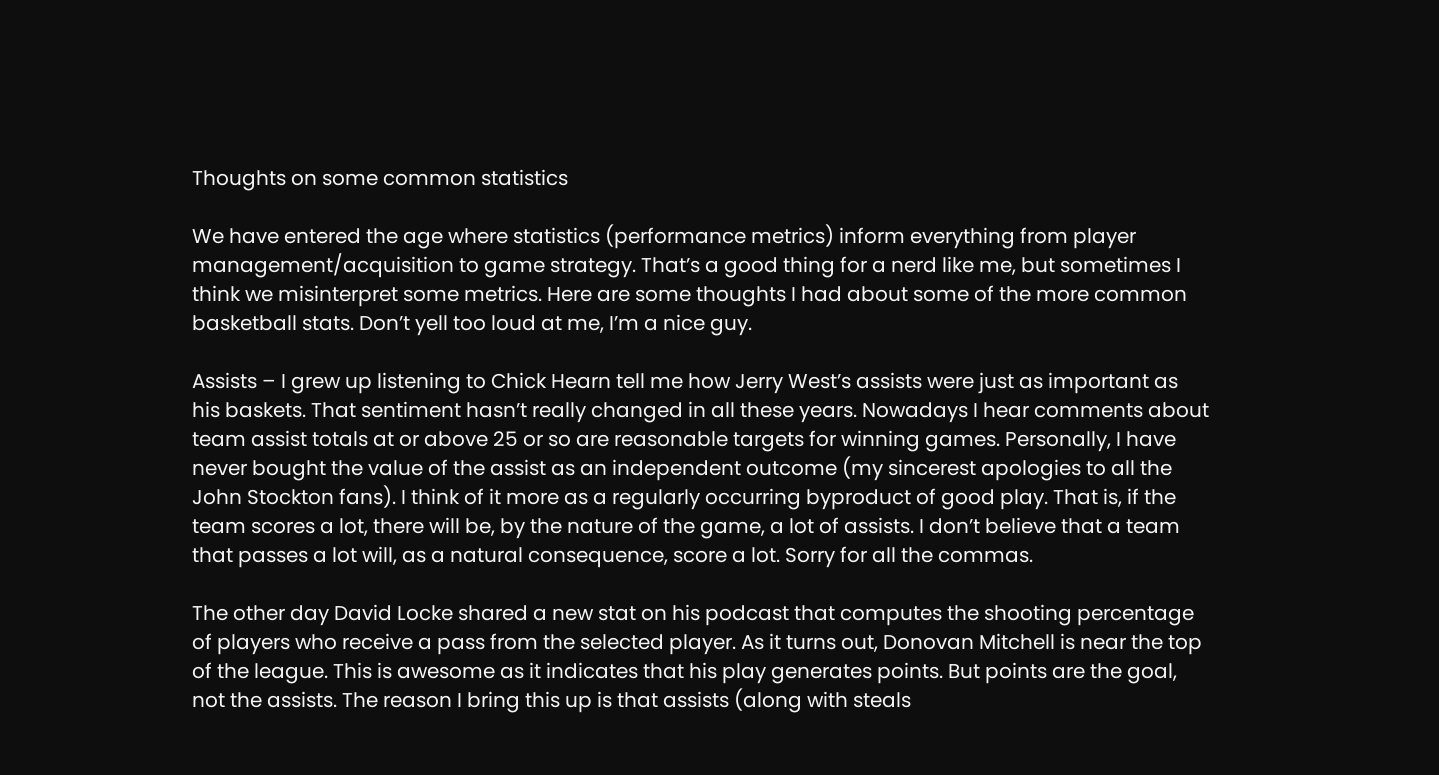Thoughts on some common statistics

We have entered the age where statistics (performance metrics) inform everything from player management/acquisition to game strategy. That’s a good thing for a nerd like me, but sometimes I think we misinterpret some metrics. Here are some thoughts I had about some of the more common basketball stats. Don’t yell too loud at me, I’m a nice guy.

Assists – I grew up listening to Chick Hearn tell me how Jerry West’s assists were just as important as his baskets. That sentiment hasn’t really changed in all these years. Nowadays I hear comments about team assist totals at or above 25 or so are reasonable targets for winning games. Personally, I have never bought the value of the assist as an independent outcome (my sincerest apologies to all the John Stockton fans). I think of it more as a regularly occurring byproduct of good play. That is, if the team scores a lot, there will be, by the nature of the game, a lot of assists. I don’t believe that a team that passes a lot will, as a natural consequence, score a lot. Sorry for all the commas.

The other day David Locke shared a new stat on his podcast that computes the shooting percentage of players who receive a pass from the selected player. As it turns out, Donovan Mitchell is near the top of the league. This is awesome as it indicates that his play generates points. But points are the goal, not the assists. The reason I bring this up is that assists (along with steals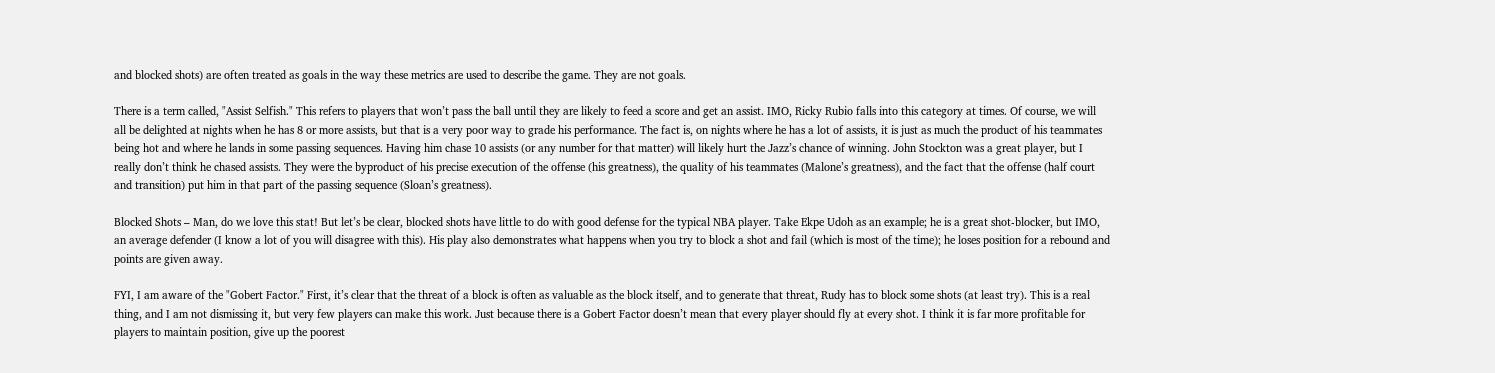and blocked shots) are often treated as goals in the way these metrics are used to describe the game. They are not goals.

There is a term called, "Assist Selfish." This refers to players that won’t pass the ball until they are likely to feed a score and get an assist. IMO, Ricky Rubio falls into this category at times. Of course, we will all be delighted at nights when he has 8 or more assists, but that is a very poor way to grade his performance. The fact is, on nights where he has a lot of assists, it is just as much the product of his teammates being hot and where he lands in some passing sequences. Having him chase 10 assists (or any number for that matter) will likely hurt the Jazz’s chance of winning. John Stockton was a great player, but I really don’t think he chased assists. They were the byproduct of his precise execution of the offense (his greatness), the quality of his teammates (Malone’s greatness), and the fact that the offense (half court and transition) put him in that part of the passing sequence (Sloan’s greatness).

Blocked Shots – Man, do we love this stat! But let’s be clear, blocked shots have little to do with good defense for the typical NBA player. Take Ekpe Udoh as an example; he is a great shot-blocker, but IMO, an average defender (I know a lot of you will disagree with this). His play also demonstrates what happens when you try to block a shot and fail (which is most of the time); he loses position for a rebound and points are given away.

FYI, I am aware of the "Gobert Factor." First, it’s clear that the threat of a block is often as valuable as the block itself, and to generate that threat, Rudy has to block some shots (at least try). This is a real thing, and I am not dismissing it, but very few players can make this work. Just because there is a Gobert Factor doesn’t mean that every player should fly at every shot. I think it is far more profitable for players to maintain position, give up the poorest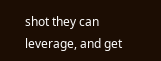shot they can leverage, and get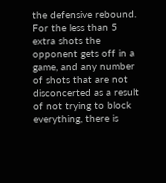the defensive rebound. For the less than 5 extra shots the opponent gets off in a game, and any number of shots that are not disconcerted as a result of not trying to block everything, there is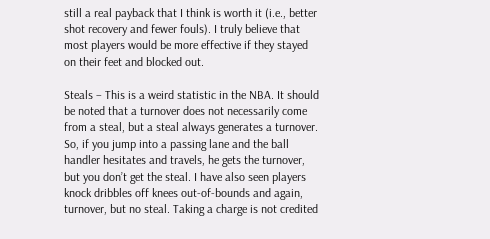still a real payback that I think is worth it (i.e., better shot recovery and fewer fouls). I truly believe that most players would be more effective if they stayed on their feet and blocked out.

Steals – This is a weird statistic in the NBA. It should be noted that a turnover does not necessarily come from a steal, but a steal always generates a turnover. So, if you jump into a passing lane and the ball handler hesitates and travels, he gets the turnover, but you don’t get the steal. I have also seen players knock dribbles off knees out-of-bounds and again, turnover, but no steal. Taking a charge is not credited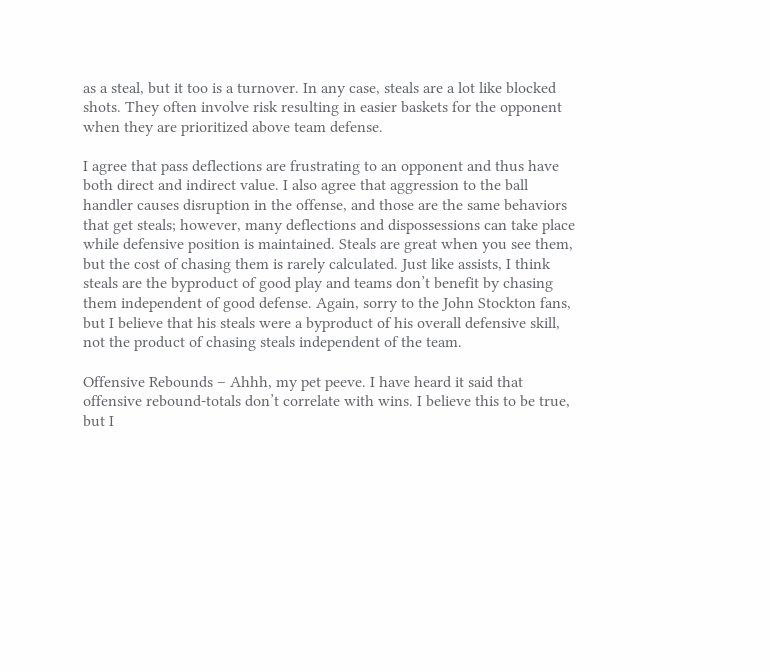as a steal, but it too is a turnover. In any case, steals are a lot like blocked shots. They often involve risk resulting in easier baskets for the opponent when they are prioritized above team defense.

I agree that pass deflections are frustrating to an opponent and thus have both direct and indirect value. I also agree that aggression to the ball handler causes disruption in the offense, and those are the same behaviors that get steals; however, many deflections and dispossessions can take place while defensive position is maintained. Steals are great when you see them, but the cost of chasing them is rarely calculated. Just like assists, I think steals are the byproduct of good play and teams don’t benefit by chasing them independent of good defense. Again, sorry to the John Stockton fans, but I believe that his steals were a byproduct of his overall defensive skill, not the product of chasing steals independent of the team.

Offensive Rebounds – Ahhh, my pet peeve. I have heard it said that offensive rebound-totals don’t correlate with wins. I believe this to be true, but I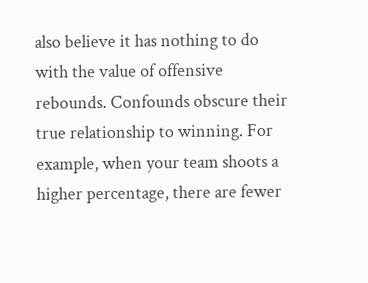also believe it has nothing to do with the value of offensive rebounds. Confounds obscure their true relationship to winning. For example, when your team shoots a higher percentage, there are fewer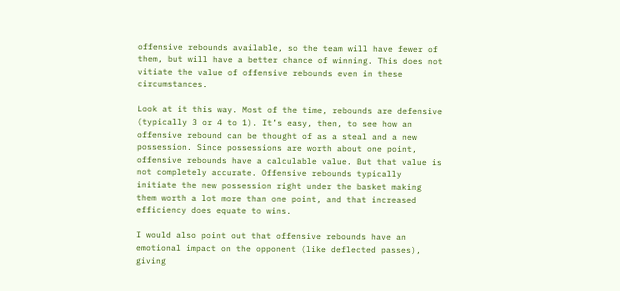offensive rebounds available, so the team will have fewer of them, but will have a better chance of winning. This does not vitiate the value of offensive rebounds even in these circumstances.

Look at it this way. Most of the time, rebounds are defensive (typically 3 or 4 to 1). It’s easy, then, to see how an offensive rebound can be thought of as a steal and a new possession. Since possessions are worth about one point, offensive rebounds have a calculable value. But that value is not completely accurate. Offensive rebounds typically initiate the new possession right under the basket making them worth a lot more than one point, and that increased efficiency does equate to wins.

I would also point out that offensive rebounds have an emotional impact on the opponent (like deflected passes), giving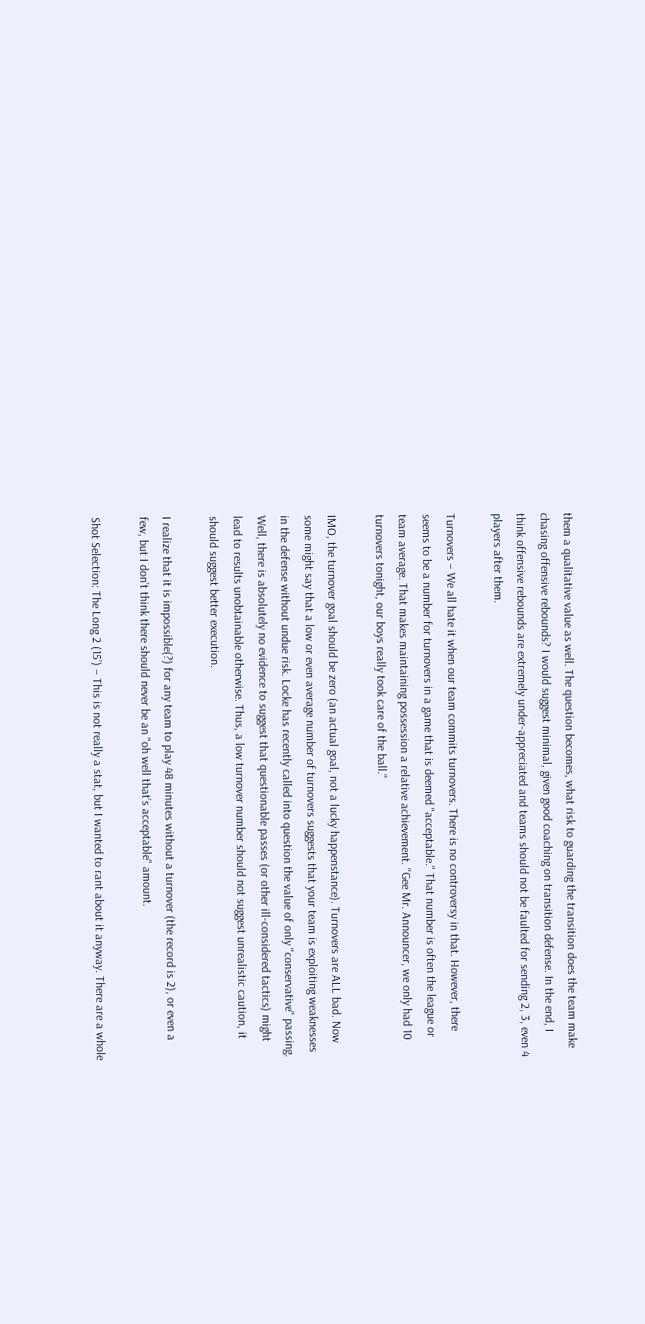them a qualitative value as well. The question becomes, what risk to guarding the transition does the team make chasing offensive rebounds? I would suggest minimal, given good coaching on transition defense. In the end, I think offensive rebounds are extremely under-appreciated and teams should not be faulted for sending 2, 3, even 4 players after them.

Turnovers – We all hate it when our team commits turnovers. There is no controversy in that. However, there seems to be a number for turnovers in a game that is deemed "acceptable." That number is often the league or team average. That makes maintaining possession a relative achievement. "Gee Mr. Announcer, we only had 10 turnovers tonight, our boys really took care of the ball."

IMO, the turnover goal should be zero (an actual goal, not a lucky happenstance). Turnovers are ALL bad. Now some might say that a low or even average number of turnovers suggests that your team is exploiting weaknesses in the defense without undue risk. Locke has recently called into question the value of only "conservative" passing. Well, there is absolutely no evidence to suggest that questionable passes (or other ill-considered tactics) might lead to results unobtainable otherwise. Thus, a low turnover number should not suggest unrealistic caution, it should suggest better execution.

I realize that it is impossible(?) for any team to play 48 minutes without a turnover (the record is 2), or even a few, but I don’t think there should never be an "oh well that’s acceptable" amount.

Shot Selection: The Long 2 (15’) – This is not really a stat, but I wanted to rant about it anyway. There are a whole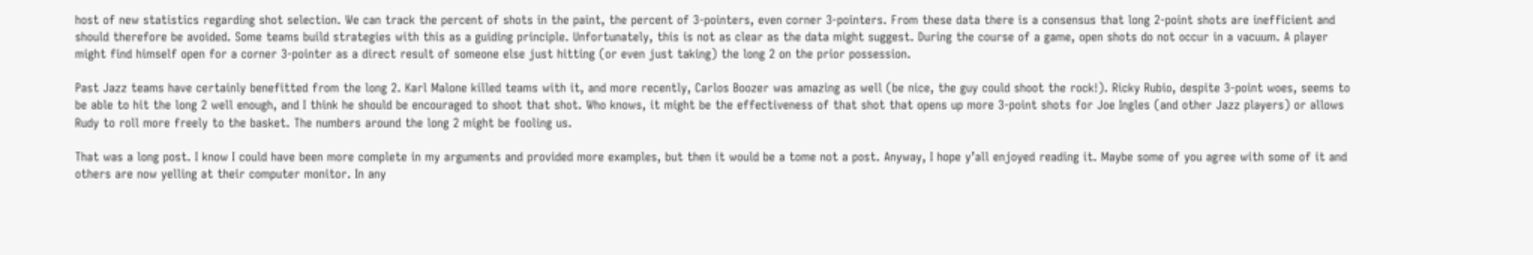host of new statistics regarding shot selection. We can track the percent of shots in the paint, the percent of 3-pointers, even corner 3-pointers. From these data there is a consensus that long 2-point shots are inefficient and should therefore be avoided. Some teams build strategies with this as a guiding principle. Unfortunately, this is not as clear as the data might suggest. During the course of a game, open shots do not occur in a vacuum. A player might find himself open for a corner 3-pointer as a direct result of someone else just hitting (or even just taking) the long 2 on the prior possession.

Past Jazz teams have certainly benefitted from the long 2. Karl Malone killed teams with it, and more recently, Carlos Boozer was amazing as well (be nice, the guy could shoot the rock!). Ricky Rubio, despite 3-point woes, seems to be able to hit the long 2 well enough, and I think he should be encouraged to shoot that shot. Who knows, it might be the effectiveness of that shot that opens up more 3-point shots for Joe Ingles (and other Jazz players) or allows Rudy to roll more freely to the basket. The numbers around the long 2 might be fooling us.

That was a long post. I know I could have been more complete in my arguments and provided more examples, but then it would be a tome not a post. Anyway, I hope y’all enjoyed reading it. Maybe some of you agree with some of it and others are now yelling at their computer monitor. In any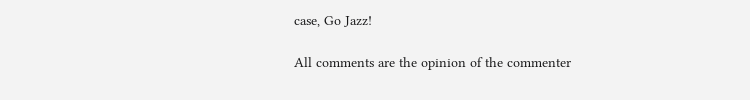case, Go Jazz!

All comments are the opinion of the commenter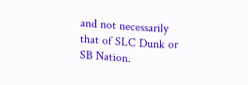and not necessarily that of SLC Dunk or SB Nation.